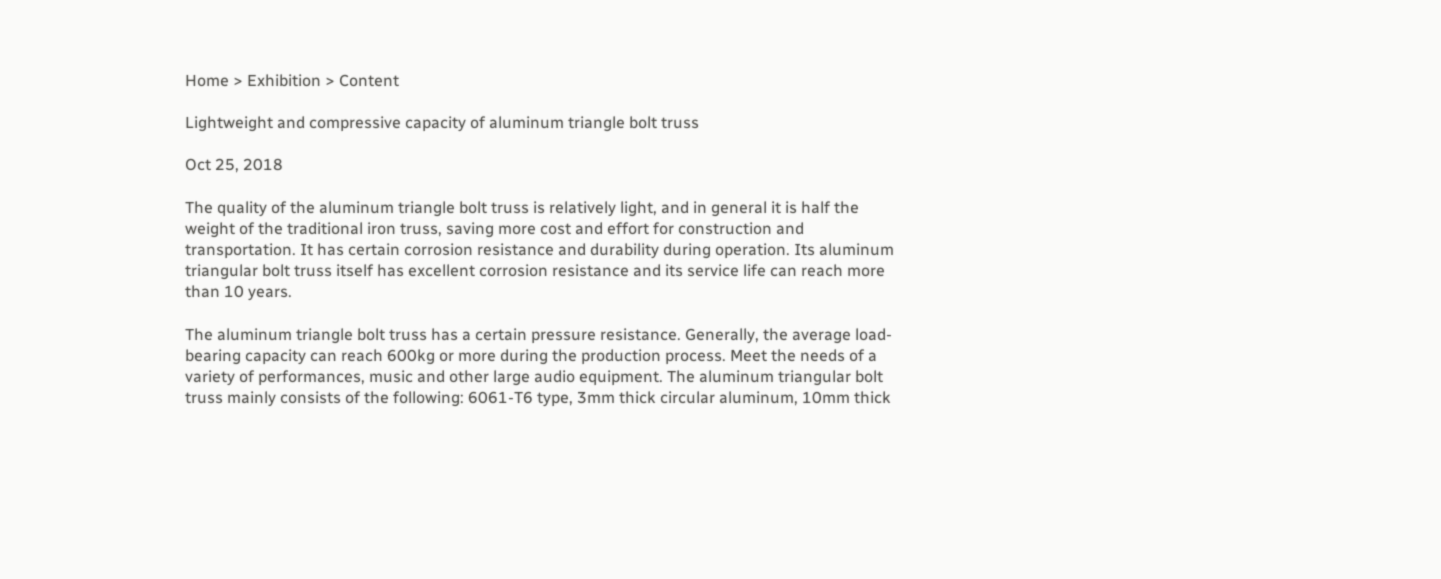Home > Exhibition > Content

Lightweight and compressive capacity of aluminum triangle bolt truss

Oct 25, 2018

The quality of the aluminum triangle bolt truss is relatively light, and in general it is half the weight of the traditional iron truss, saving more cost and effort for construction and transportation. It has certain corrosion resistance and durability during operation. Its aluminum triangular bolt truss itself has excellent corrosion resistance and its service life can reach more than 10 years.

The aluminum triangle bolt truss has a certain pressure resistance. Generally, the average load-bearing capacity can reach 600kg or more during the production process. Meet the needs of a variety of performances, music and other large audio equipment. The aluminum triangular bolt truss mainly consists of the following: 6061-T6 type, 3mm thick circular aluminum, 10mm thick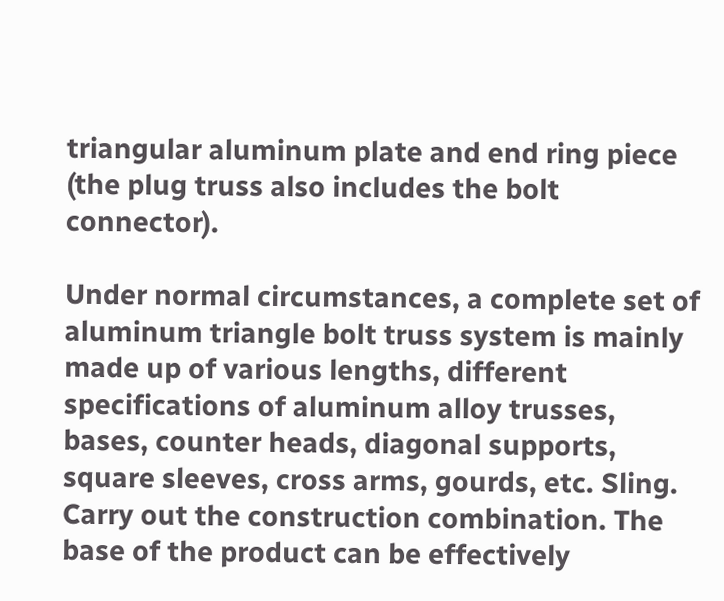triangular aluminum plate and end ring piece (the plug truss also includes the bolt connector).

Under normal circumstances, a complete set of aluminum triangle bolt truss system is mainly made up of various lengths, different specifications of aluminum alloy trusses, bases, counter heads, diagonal supports, square sleeves, cross arms, gourds, etc. Sling. Carry out the construction combination. The base of the product can be effectively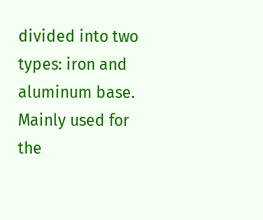divided into two types: iron and aluminum base. Mainly used for the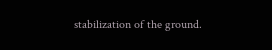stabilization of the ground.